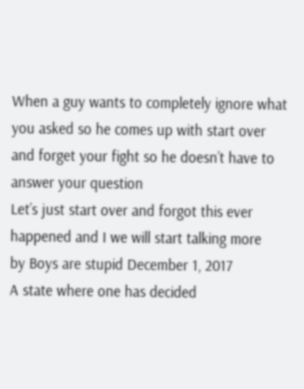When a guy wants to completely ignore what you asked so he comes up with start over and forget your fight so he doesn’t have to answer your question
Let’s just start over and forgot this ever happened and I we will start talking more
by Boys are stupid December 1, 2017
A state where one has decided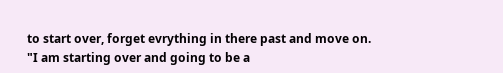to start over, forget evrything in there past and move on.
"I am starting over and going to be a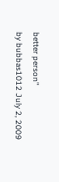better person"
by bubbas1012 July 2, 2009